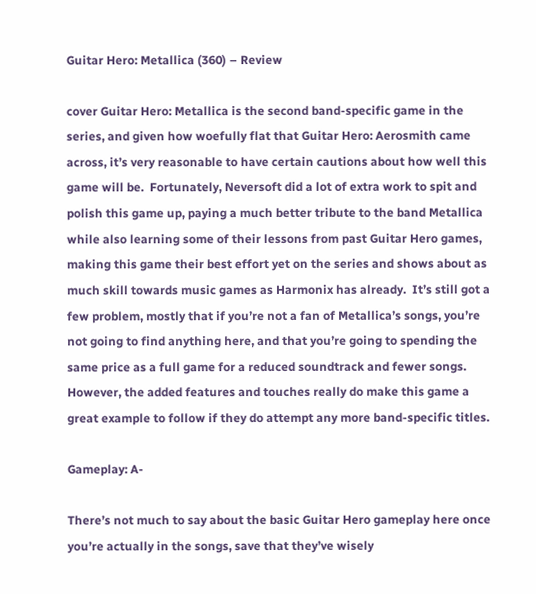Guitar Hero: Metallica (360) – Review

cover Guitar Hero: Metallica is the second band-specific game in the series, and given how woefully flat that Guitar Hero: Aerosmith came across, it’s very reasonable to have certain cautions about how well this game will be.  Fortunately, Neversoft did a lot of extra work to spit and polish this game up, paying a much better tribute to the band Metallica while also learning some of their lessons from past Guitar Hero games, making this game their best effort yet on the series and shows about as much skill towards music games as Harmonix has already.  It’s still got a few problem, mostly that if you’re not a fan of Metallica’s songs, you’re not going to find anything here, and that you’re going to spending the same price as a full game for a reduced soundtrack and fewer songs. However, the added features and touches really do make this game a great example to follow if they do attempt any more band-specific titles.

Gameplay: A-

There’s not much to say about the basic Guitar Hero gameplay here once you’re actually in the songs, save that they’ve wisely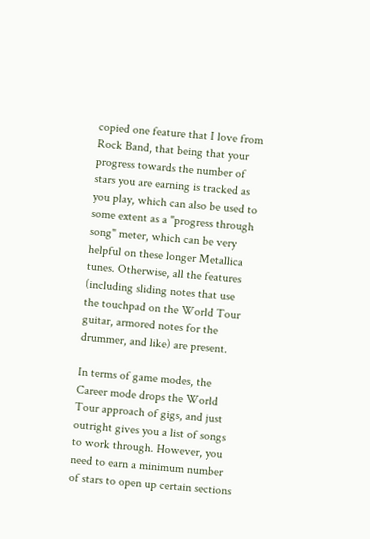copied one feature that I love from Rock Band, that being that your progress towards the number of stars you are earning is tracked as you play, which can also be used to some extent as a "progress through song" meter, which can be very helpful on these longer Metallica tunes. Otherwise, all the features (including sliding notes that use the touchpad on the World Tour guitar, armored notes for the drummer, and like) are present.

In terms of game modes, the Career mode drops the World Tour approach of gigs, and just outright gives you a list of songs to work through. However, you need to earn a minimum number of stars to open up certain sections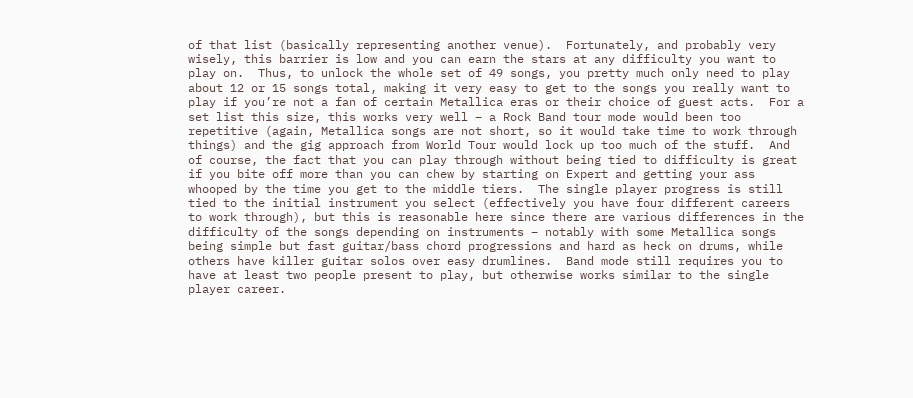of that list (basically representing another venue).  Fortunately, and probably very wisely, this barrier is low and you can earn the stars at any difficulty you want to play on.  Thus, to unlock the whole set of 49 songs, you pretty much only need to play about 12 or 15 songs total, making it very easy to get to the songs you really want to play if you’re not a fan of certain Metallica eras or their choice of guest acts.  For a set list this size, this works very well – a Rock Band tour mode would been too repetitive (again, Metallica songs are not short, so it would take time to work through things) and the gig approach from World Tour would lock up too much of the stuff.  And of course, the fact that you can play through without being tied to difficulty is great if you bite off more than you can chew by starting on Expert and getting your ass whooped by the time you get to the middle tiers.  The single player progress is still tied to the initial instrument you select (effectively you have four different careers to work through), but this is reasonable here since there are various differences in the difficulty of the songs depending on instruments – notably with some Metallica songs being simple but fast guitar/bass chord progressions and hard as heck on drums, while others have killer guitar solos over easy drumlines.  Band mode still requires you to have at least two people present to play, but otherwise works similar to the single player career.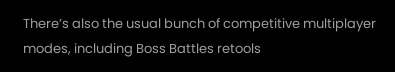There’s also the usual bunch of competitive multiplayer modes, including Boss Battles retools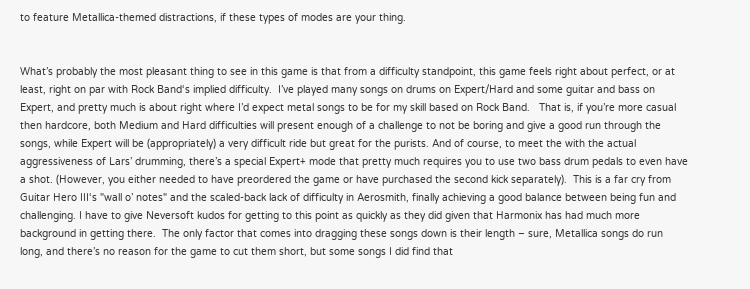to feature Metallica-themed distractions, if these types of modes are your thing.


What’s probably the most pleasant thing to see in this game is that from a difficulty standpoint, this game feels right about perfect, or at least, right on par with Rock Band‘s implied difficulty.  I’ve played many songs on drums on Expert/Hard and some guitar and bass on Expert, and pretty much is about right where I’d expect metal songs to be for my skill based on Rock Band.   That is, if you’re more casual then hardcore, both Medium and Hard difficulties will present enough of a challenge to not be boring and give a good run through the songs, while Expert will be (appropriately) a very difficult ride but great for the purists. And of course, to meet the with the actual aggressiveness of Lars’ drumming, there’s a special Expert+ mode that pretty much requires you to use two bass drum pedals to even have a shot. (However, you either needed to have preordered the game or have purchased the second kick separately).  This is a far cry from Guitar Hero III‘s "wall o’ notes" and the scaled-back lack of difficulty in Aerosmith, finally achieving a good balance between being fun and challenging. I have to give Neversoft kudos for getting to this point as quickly as they did given that Harmonix has had much more background in getting there.  The only factor that comes into dragging these songs down is their length – sure, Metallica songs do run long, and there’s no reason for the game to cut them short, but some songs I did find that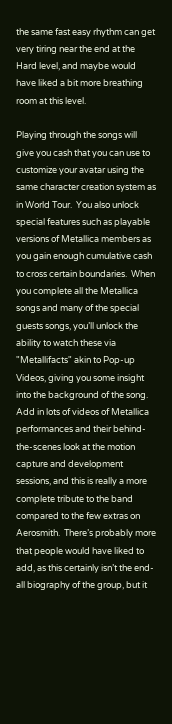the same fast easy rhythm can get very tiring near the end at the Hard level, and maybe would have liked a bit more breathing room at this level.

Playing through the songs will give you cash that you can use to customize your avatar using the same character creation system as in World Tour.  You also unlock special features such as playable versions of Metallica members as you gain enough cumulative cash to cross certain boundaries.  When you complete all the Metallica songs and many of the special guests songs, you’ll unlock the ability to watch these via "Metallifacts" akin to Pop-up Videos, giving you some insight into the background of the song. Add in lots of videos of Metallica performances and their behind-the-scenes look at the motion capture and development sessions, and this is really a more complete tribute to the band compared to the few extras on Aerosmith.  There’s probably more that people would have liked to add, as this certainly isn’t the end-all biography of the group, but it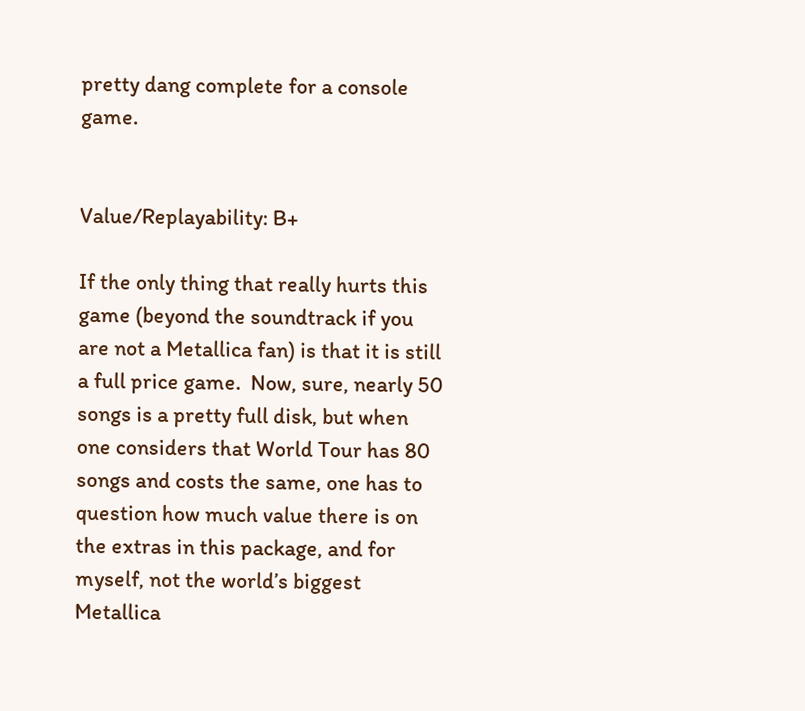pretty dang complete for a console game.


Value/Replayability: B+

If the only thing that really hurts this game (beyond the soundtrack if you are not a Metallica fan) is that it is still a full price game.  Now, sure, nearly 50 songs is a pretty full disk, but when one considers that World Tour has 80 songs and costs the same, one has to question how much value there is on the extras in this package, and for myself, not the world’s biggest Metallica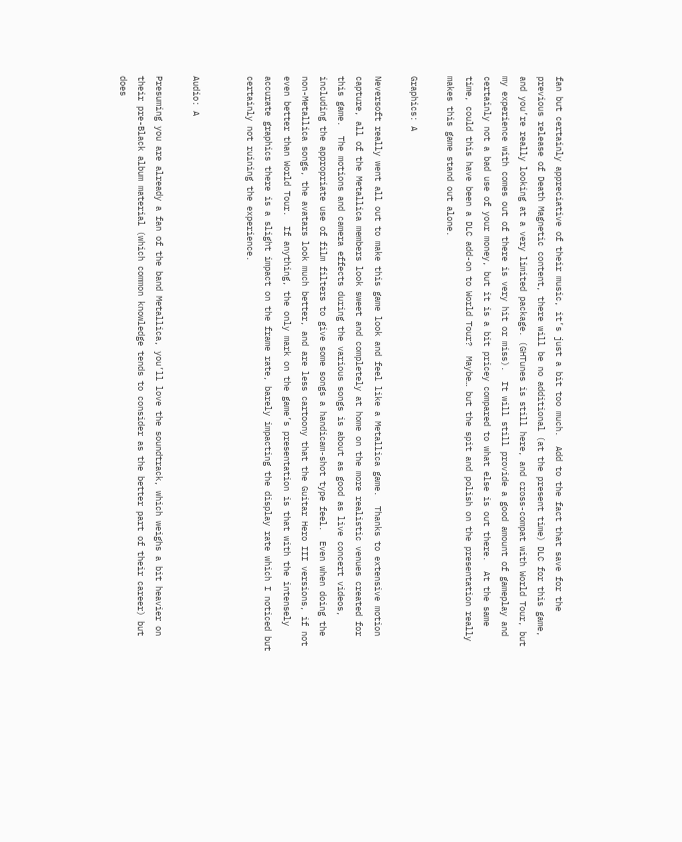fan but certainly appreciative of their music, it’s just a bit too much.  Add to the fact that save for the previous release of Death Magnetic content, there will be no additional (at the present time) DLC for this game, and you’re really looking at a very limited package. (GHTunes is still here, and cross-compat with World Tour, but my experience with comes out of there is very hit or miss).  It will still provide a good amount of gameplay and certainly not a bad use of your money, but it is a bit pricey compared to what else is out there.  At the same time, could this have been a DLC add-on to World Tour?  Maybe… but the spit and polish on the presentation really makes this game stand out alone.

Graphics: A

Neversoft really went all out to make this game look and feel like a Metallica game.  Thanks to extensive motion capture, all of the Metallica members look sweet and completely at home on the more realistic venues created for this game.  The motions and camera effects during the various songs is about as good as live concert videos, including the appropriate use of film filters to give some songs a handicam-shot type feel.  Even when doing the non-Metallica songs, the avatars look much better, and are less cartoony that the Guitar Hero III versions, if not even better than World Tour.  If anything, the only mark on the game’s presentation is that with the intensely accurate graphics there is a slight impact on the frame rate, barely impacting the display rate which I noticed but certainly not ruining the experience.


Audio: A

Presuming you are already a fan of the band Metallica, you’ll love the soundtrack, which weighs a bit heavier on their pre-Black album material (which common knowledge tends to consider as the better part of their career) but does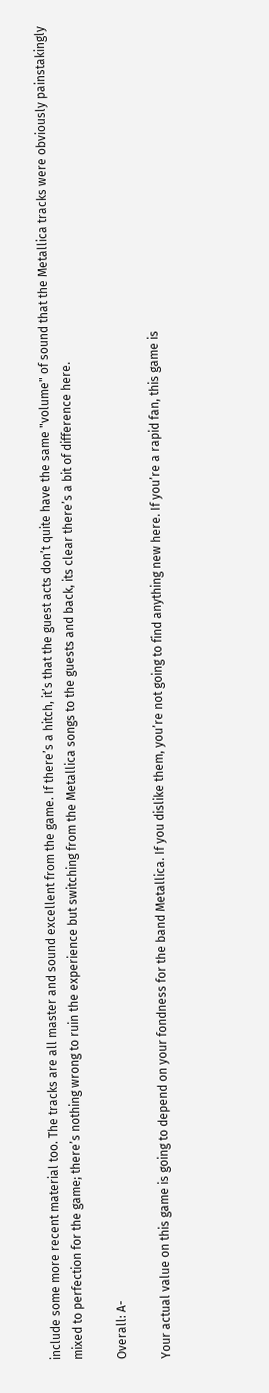include some more recent material too. The tracks are all master and sound excellent from the game. If there’s a hitch, it’s that the guest acts don’t quite have the same "volume" of sound that the Metallica tracks were obviously painstakingly mixed to perfection for the game; there’s nothing wrong to ruin the experience but switching from the Metallica songs to the guests and back, its clear there’s a bit of difference here.

Overall: A-

Your actual value on this game is going to depend on your fondness for the band Metallica. If you dislike them, you’re not going to find anything new here. If you’re a rapid fan, this game is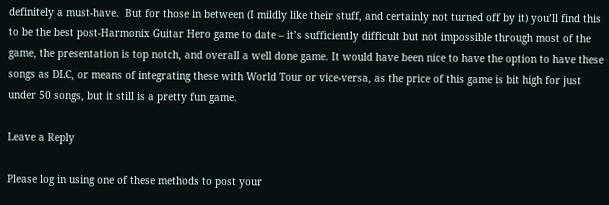definitely a must-have.  But for those in between (I mildly like their stuff, and certainly not turned off by it) you’ll find this to be the best post-Harmonix Guitar Hero game to date – it’s sufficiently difficult but not impossible through most of the game, the presentation is top notch, and overall a well done game. It would have been nice to have the option to have these songs as DLC, or means of integrating these with World Tour or vice-versa, as the price of this game is bit high for just under 50 songs, but it still is a pretty fun game.

Leave a Reply

Please log in using one of these methods to post your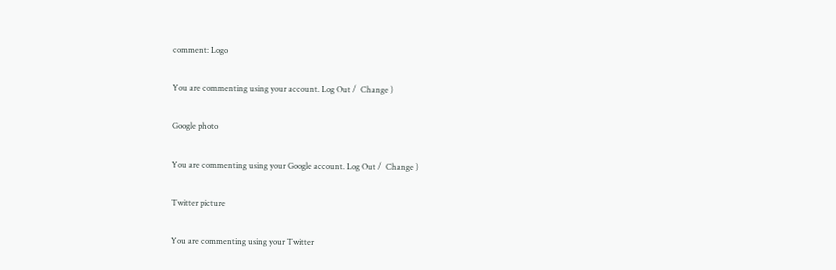comment: Logo

You are commenting using your account. Log Out /  Change )

Google photo

You are commenting using your Google account. Log Out /  Change )

Twitter picture

You are commenting using your Twitter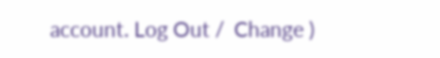account. Log Out /  Change )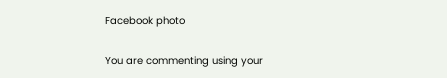Facebook photo

You are commenting using your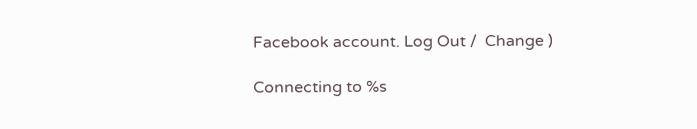Facebook account. Log Out /  Change )

Connecting to %s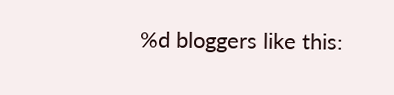%d bloggers like this: